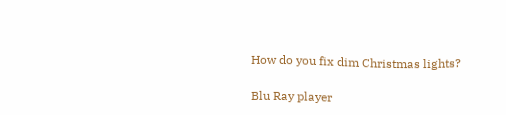How do you fix dim Christmas lights?

Blu Ray player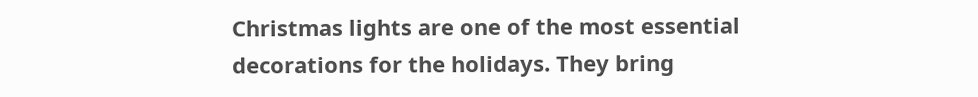Christmas lights are one of the most essential decorations for the holidays. They bring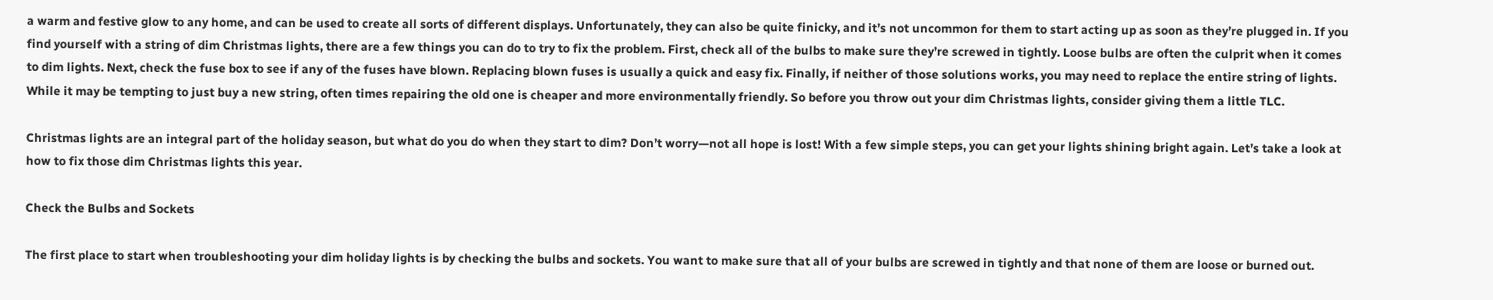a warm and festive glow to any home, and can be used to create all sorts of different displays. Unfortunately, they can also be quite finicky, and it’s not uncommon for them to start acting up as soon as they’re plugged in. If you find yourself with a string of dim Christmas lights, there are a few things you can do to try to fix the problem. First, check all of the bulbs to make sure they’re screwed in tightly. Loose bulbs are often the culprit when it comes to dim lights. Next, check the fuse box to see if any of the fuses have blown. Replacing blown fuses is usually a quick and easy fix. Finally, if neither of those solutions works, you may need to replace the entire string of lights. While it may be tempting to just buy a new string, often times repairing the old one is cheaper and more environmentally friendly. So before you throw out your dim Christmas lights, consider giving them a little TLC.

Christmas lights are an integral part of the holiday season, but what do you do when they start to dim? Don’t worry—not all hope is lost! With a few simple steps, you can get your lights shining bright again. Let’s take a look at how to fix those dim Christmas lights this year.

Check the Bulbs and Sockets

The first place to start when troubleshooting your dim holiday lights is by checking the bulbs and sockets. You want to make sure that all of your bulbs are screwed in tightly and that none of them are loose or burned out.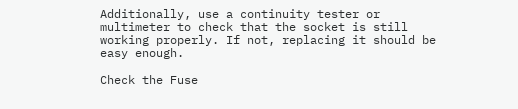Additionally, use a continuity tester or multimeter to check that the socket is still working properly. If not, replacing it should be easy enough.

Check the Fuse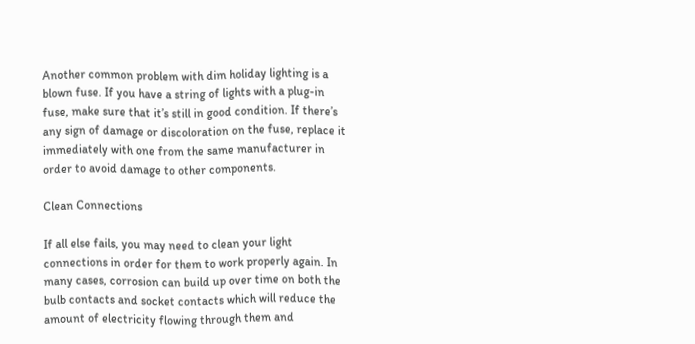Another common problem with dim holiday lighting is a blown fuse. If you have a string of lights with a plug-in fuse, make sure that it’s still in good condition. If there’s any sign of damage or discoloration on the fuse, replace it immediately with one from the same manufacturer in order to avoid damage to other components.

Clean Connections

If all else fails, you may need to clean your light connections in order for them to work properly again. In many cases, corrosion can build up over time on both the bulb contacts and socket contacts which will reduce the amount of electricity flowing through them and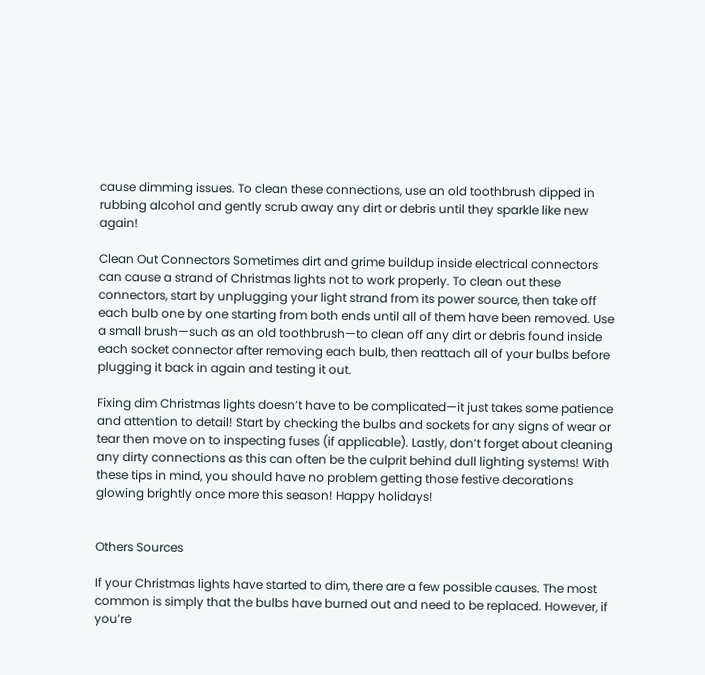cause dimming issues. To clean these connections, use an old toothbrush dipped in rubbing alcohol and gently scrub away any dirt or debris until they sparkle like new again!

Clean Out Connectors Sometimes dirt and grime buildup inside electrical connectors can cause a strand of Christmas lights not to work properly. To clean out these connectors, start by unplugging your light strand from its power source, then take off each bulb one by one starting from both ends until all of them have been removed. Use a small brush—such as an old toothbrush—to clean off any dirt or debris found inside each socket connector after removing each bulb, then reattach all of your bulbs before plugging it back in again and testing it out.

Fixing dim Christmas lights doesn’t have to be complicated—it just takes some patience and attention to detail! Start by checking the bulbs and sockets for any signs of wear or tear then move on to inspecting fuses (if applicable). Lastly, don’t forget about cleaning any dirty connections as this can often be the culprit behind dull lighting systems! With these tips in mind, you should have no problem getting those festive decorations glowing brightly once more this season! Happy holidays!


Others Sources

If your Christmas lights have started to dim, there are a few possible causes. The most common is simply that the bulbs have burned out and need to be replaced. However, if you’re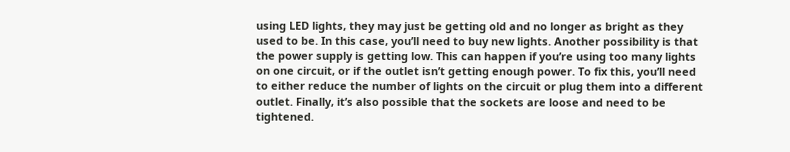using LED lights, they may just be getting old and no longer as bright as they used to be. In this case, you’ll need to buy new lights. Another possibility is that the power supply is getting low. This can happen if you’re using too many lights on one circuit, or if the outlet isn’t getting enough power. To fix this, you’ll need to either reduce the number of lights on the circuit or plug them into a different outlet. Finally, it’s also possible that the sockets are loose and need to be tightened.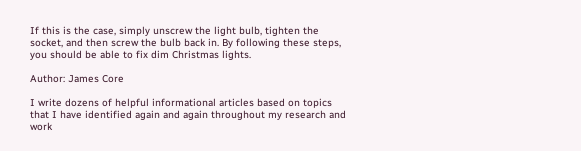If this is the case, simply unscrew the light bulb, tighten the socket, and then screw the bulb back in. By following these steps, you should be able to fix dim Christmas lights.

Author: James Core

I write dozens of helpful informational articles based on topics that I have identified again and again throughout my research and work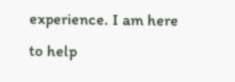experience. I am here to help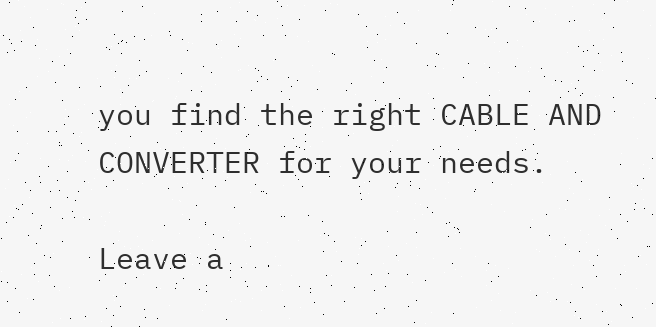you find the right CABLE AND CONVERTER for your needs.

Leave a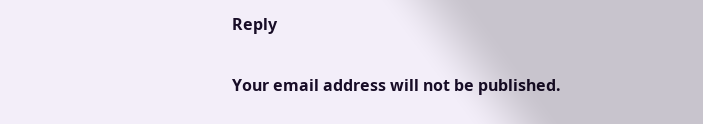Reply

Your email address will not be published.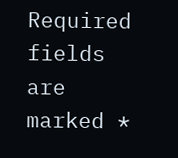Required fields are marked *